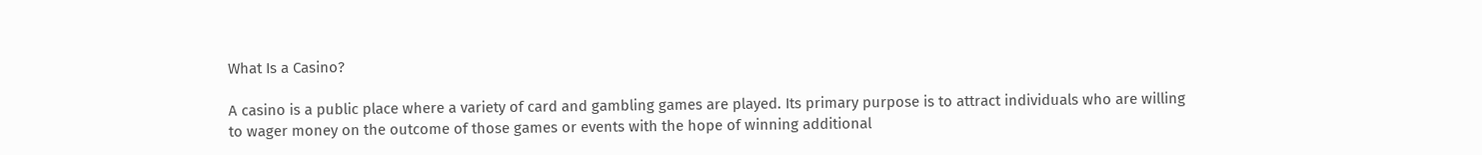What Is a Casino?

A casino is a public place where a variety of card and gambling games are played. Its primary purpose is to attract individuals who are willing to wager money on the outcome of those games or events with the hope of winning additional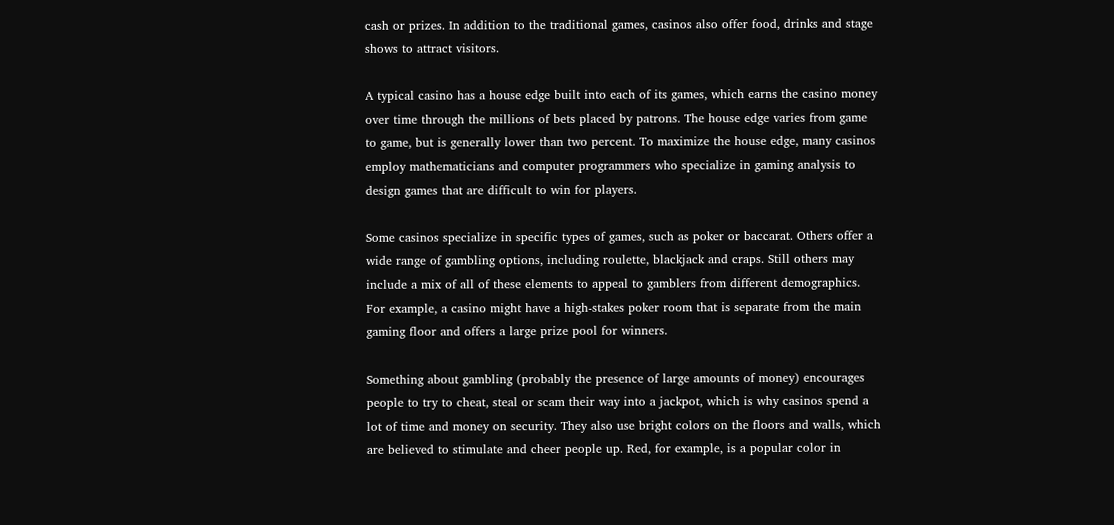cash or prizes. In addition to the traditional games, casinos also offer food, drinks and stage shows to attract visitors.

A typical casino has a house edge built into each of its games, which earns the casino money over time through the millions of bets placed by patrons. The house edge varies from game to game, but is generally lower than two percent. To maximize the house edge, many casinos employ mathematicians and computer programmers who specialize in gaming analysis to design games that are difficult to win for players.

Some casinos specialize in specific types of games, such as poker or baccarat. Others offer a wide range of gambling options, including roulette, blackjack and craps. Still others may include a mix of all of these elements to appeal to gamblers from different demographics. For example, a casino might have a high-stakes poker room that is separate from the main gaming floor and offers a large prize pool for winners.

Something about gambling (probably the presence of large amounts of money) encourages people to try to cheat, steal or scam their way into a jackpot, which is why casinos spend a lot of time and money on security. They also use bright colors on the floors and walls, which are believed to stimulate and cheer people up. Red, for example, is a popular color in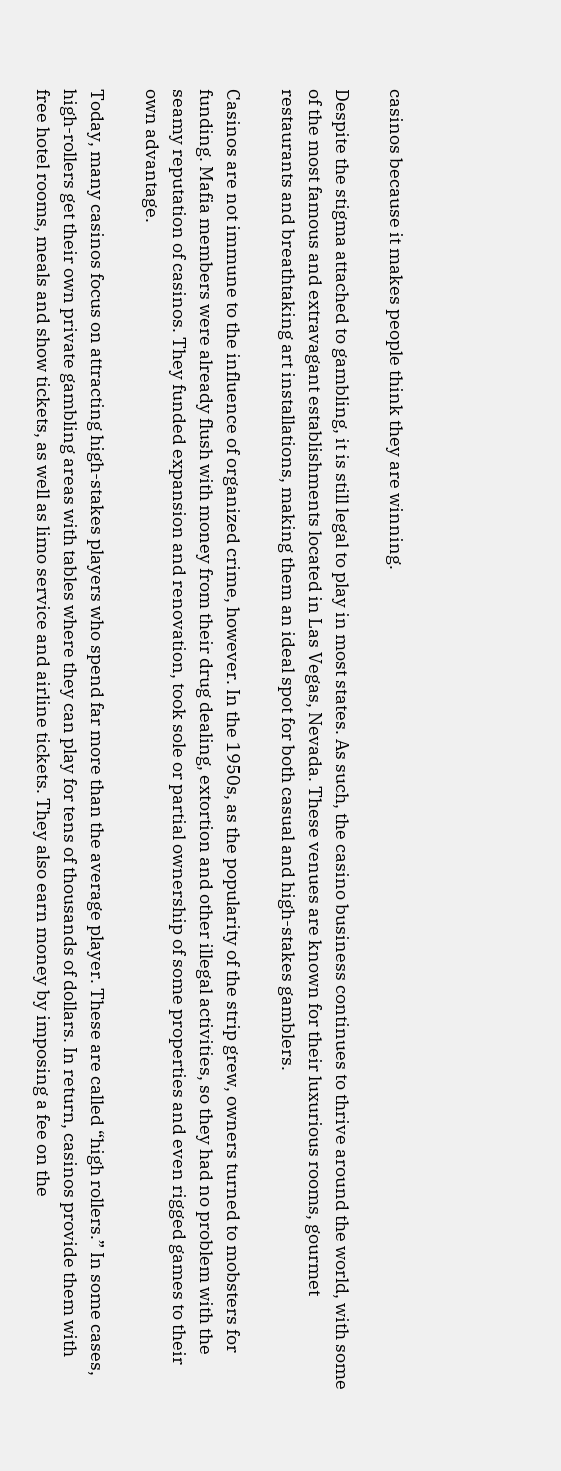casinos because it makes people think they are winning.

Despite the stigma attached to gambling, it is still legal to play in most states. As such, the casino business continues to thrive around the world, with some of the most famous and extravagant establishments located in Las Vegas, Nevada. These venues are known for their luxurious rooms, gourmet restaurants and breathtaking art installations, making them an ideal spot for both casual and high-stakes gamblers.

Casinos are not immune to the influence of organized crime, however. In the 1950s, as the popularity of the strip grew, owners turned to mobsters for funding. Mafia members were already flush with money from their drug dealing, extortion and other illegal activities, so they had no problem with the seamy reputation of casinos. They funded expansion and renovation, took sole or partial ownership of some properties and even rigged games to their own advantage.

Today, many casinos focus on attracting high-stakes players who spend far more than the average player. These are called “high rollers.” In some cases, high-rollers get their own private gambling areas with tables where they can play for tens of thousands of dollars. In return, casinos provide them with free hotel rooms, meals and show tickets, as well as limo service and airline tickets. They also earn money by imposing a fee on the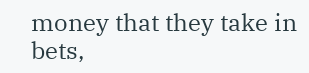money that they take in bets,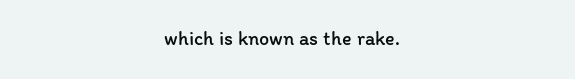which is known as the rake.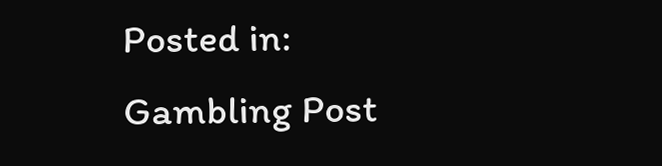Posted in: Gambling Post